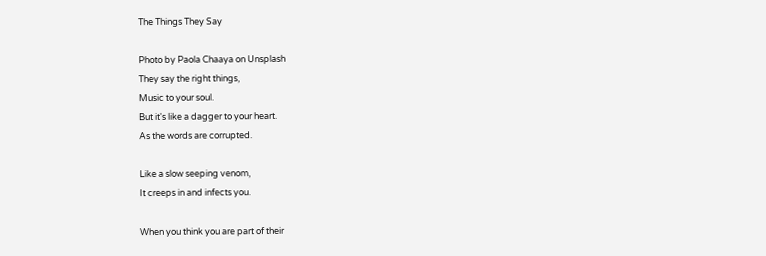The Things They Say

Photo by Paola Chaaya on Unsplash
They say the right things,
Music to your soul.
But it's like a dagger to your heart.
As the words are corrupted.

Like a slow seeping venom,
It creeps in and infects you.

When you think you are part of their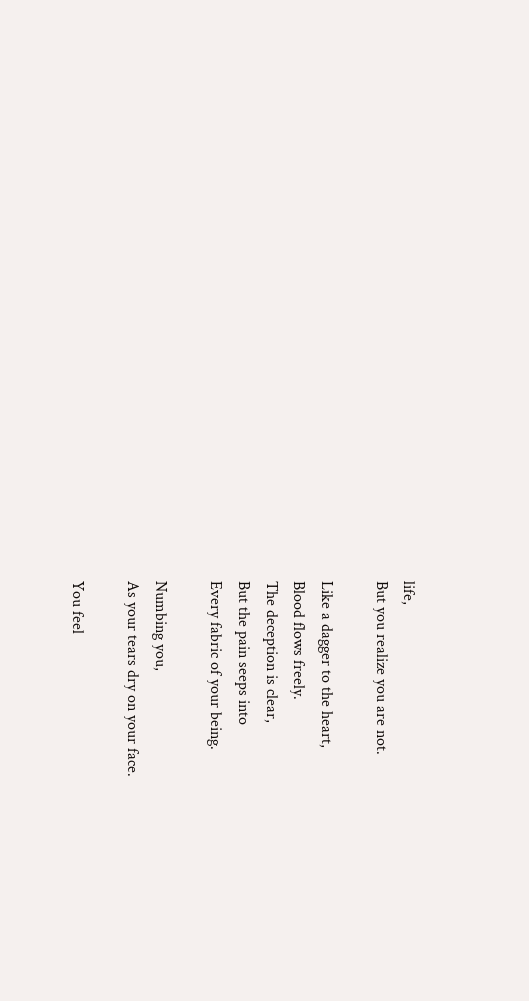life,
But you realize you are not.

Like a dagger to the heart,
Blood flows freely.
The deception is clear,
But the pain seeps into
Every fabric of your being.

Numbing you,
As your tears dry on your face.

You feel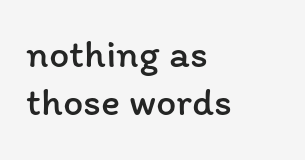nothing as those words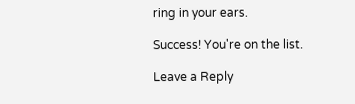ring in your ears.

Success! You're on the list.

Leave a Reply